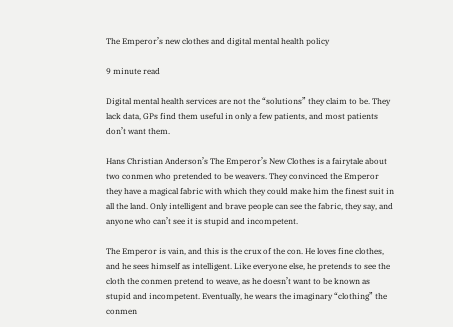The Emperor’s new clothes and digital mental health policy

9 minute read

Digital mental health services are not the “solutions” they claim to be. They lack data, GPs find them useful in only a few patients, and most patients don’t want them.

Hans Christian Anderson’s The Emperor’s New Clothes is a fairytale about two conmen who pretended to be weavers. They convinced the Emperor they have a magical fabric with which they could make him the finest suit in all the land. Only intelligent and brave people can see the fabric, they say, and anyone who can’t see it is stupid and incompetent.

The Emperor is vain, and this is the crux of the con. He loves fine clothes, and he sees himself as intelligent. Like everyone else, he pretends to see the cloth the conmen pretend to weave, as he doesn’t want to be known as stupid and incompetent. Eventually, he wears the imaginary “clothing” the conmen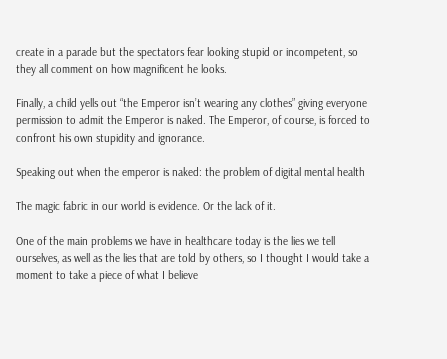create in a parade but the spectators fear looking stupid or incompetent, so they all comment on how magnificent he looks.

Finally, a child yells out “the Emperor isn’t wearing any clothes” giving everyone permission to admit the Emperor is naked. The Emperor, of course, is forced to confront his own stupidity and ignorance.

Speaking out when the emperor is naked: the problem of digital mental health

The magic fabric in our world is evidence. Or the lack of it.

One of the main problems we have in healthcare today is the lies we tell ourselves, as well as the lies that are told by others, so I thought I would take a moment to take a piece of what I believe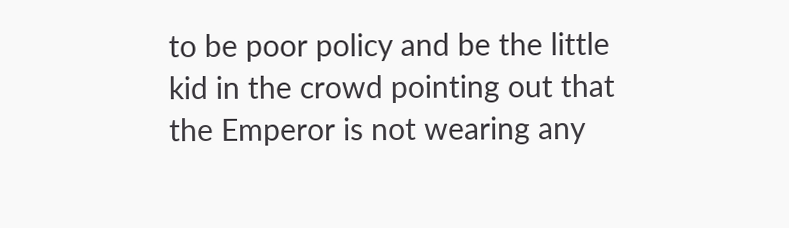to be poor policy and be the little kid in the crowd pointing out that the Emperor is not wearing any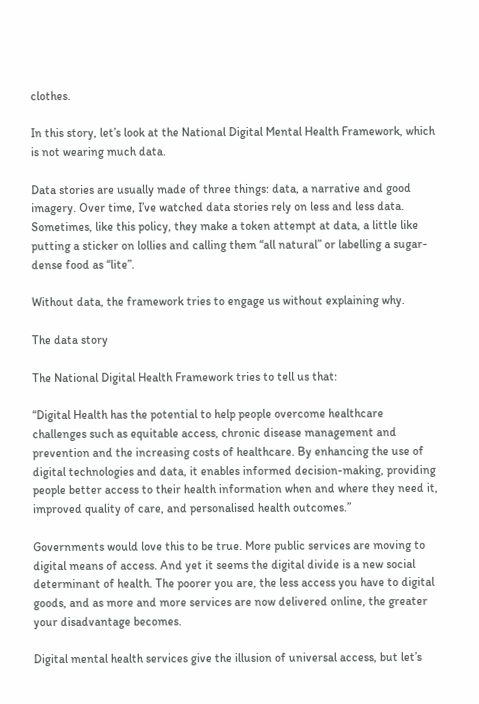clothes.

In this story, let’s look at the National Digital Mental Health Framework, which is not wearing much data.

Data stories are usually made of three things: data, a narrative and good imagery. Over time, I’ve watched data stories rely on less and less data. Sometimes, like this policy, they make a token attempt at data, a little like putting a sticker on lollies and calling them “all natural” or labelling a sugar-dense food as “lite”.

Without data, the framework tries to engage us without explaining why.

The data story

The National Digital Health Framework tries to tell us that:

“Digital Health has the potential to help people overcome healthcare challenges such as equitable access, chronic disease management and prevention and the increasing costs of healthcare. By enhancing the use of digital technologies and data, it enables informed decision-making, providing people better access to their health information when and where they need it, improved quality of care, and personalised health outcomes.”

Governments would love this to be true. More public services are moving to digital means of access. And yet it seems the digital divide is a new social determinant of health. The poorer you are, the less access you have to digital goods, and as more and more services are now delivered online, the greater your disadvantage becomes.

Digital mental health services give the illusion of universal access, but let’s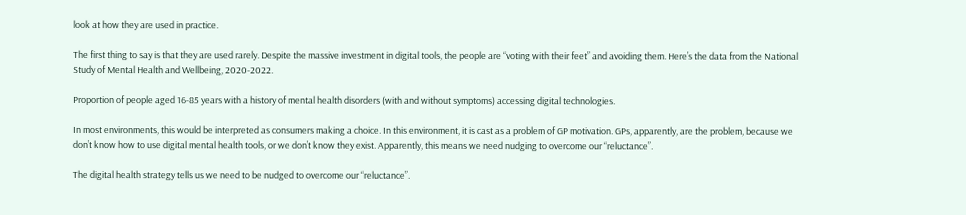look at how they are used in practice.

The first thing to say is that they are used rarely. Despite the massive investment in digital tools, the people are “voting with their feet” and avoiding them. Here’s the data from the National Study of Mental Health and Wellbeing, 2020-2022.

Proportion of people aged 16-85 years with a history of mental health disorders (with and without symptoms) accessing digital technologies.

In most environments, this would be interpreted as consumers making a choice. In this environment, it is cast as a problem of GP motivation. GPs, apparently, are the problem, because we don’t know how to use digital mental health tools, or we don’t know they exist. Apparently, this means we need nudging to overcome our “reluctance”.

The digital health strategy tells us we need to be nudged to overcome our “reluctance”.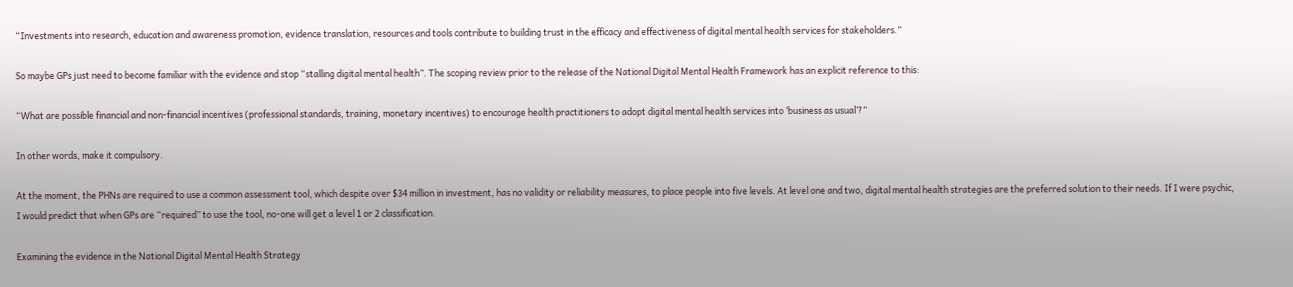“Investments into research, education and awareness promotion, evidence translation, resources and tools contribute to building trust in the efficacy and effectiveness of digital mental health services for stakeholders.”

So maybe GPs just need to become familiar with the evidence and stop “stalling digital mental health”. The scoping review prior to the release of the National Digital Mental Health Framework has an explicit reference to this:

“What are possible financial and non-financial incentives (professional standards, training, monetary incentives) to encourage health practitioners to adopt digital mental health services into ‘business as usual’?”

In other words, make it compulsory.

At the moment, the PHNs are required to use a common assessment tool, which despite over $34 million in investment, has no validity or reliability measures, to place people into five levels. At level one and two, digital mental health strategies are the preferred solution to their needs. If I were psychic, I would predict that when GPs are “required” to use the tool, no-one will get a level 1 or 2 classification.

Examining the evidence in the National Digital Mental Health Strategy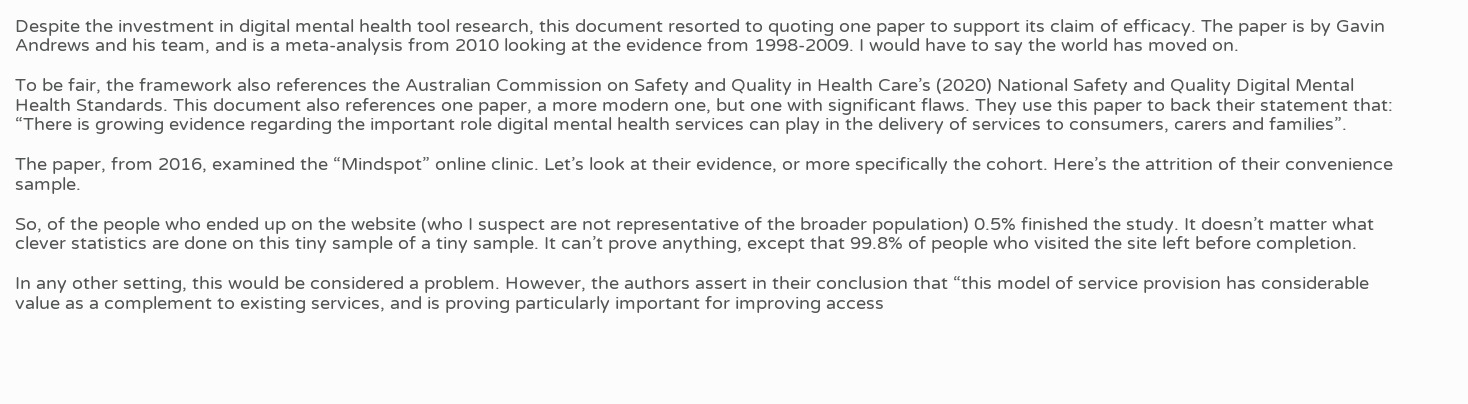Despite the investment in digital mental health tool research, this document resorted to quoting one paper to support its claim of efficacy. The paper is by Gavin Andrews and his team, and is a meta-analysis from 2010 looking at the evidence from 1998-2009. I would have to say the world has moved on.

To be fair, the framework also references the Australian Commission on Safety and Quality in Health Care’s (2020) National Safety and Quality Digital Mental Health Standards. This document also references one paper, a more modern one, but one with significant flaws. They use this paper to back their statement that: “There is growing evidence regarding the important role digital mental health services can play in the delivery of services to consumers, carers and families”.

The paper, from 2016, examined the “Mindspot” online clinic. Let’s look at their evidence, or more specifically the cohort. Here’s the attrition of their convenience sample.

So, of the people who ended up on the website (who I suspect are not representative of the broader population) 0.5% finished the study. It doesn’t matter what clever statistics are done on this tiny sample of a tiny sample. It can’t prove anything, except that 99.8% of people who visited the site left before completion.

In any other setting, this would be considered a problem. However, the authors assert in their conclusion that “this model of service provision has considerable value as a complement to existing services, and is proving particularly important for improving access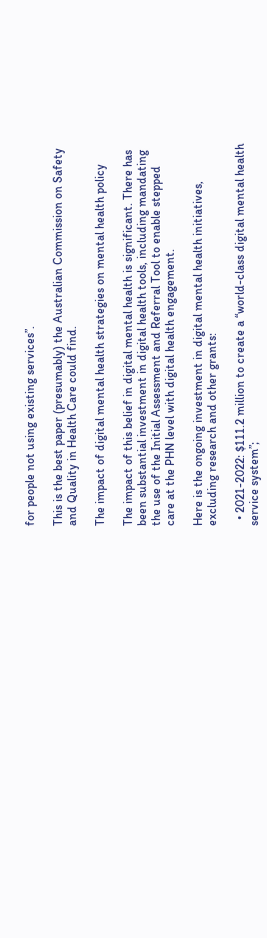for people not using existing services”.

This is the best paper (presumably) the Australian Commission on Safety and Quality in Health Care could find.

The impact of digital mental health strategies on mental health policy

The impact of this belief in digital mental health is significant. There has been substantial investment in digital health tools, including mandating the use of the Initial Assessment and Referral Tool to enable stepped care at the PHN level with digital health engagement.

Here is the ongoing investment in digital mental health initiatives, excluding research and other grants:

  • 2021-2022: $111.2 million to create a “world-class digital mental health service system”;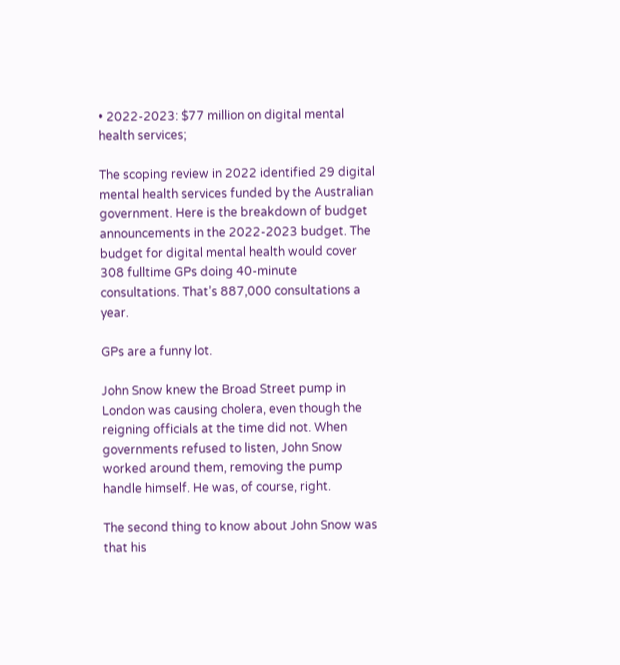• 2022-2023: $77 million on digital mental health services;

The scoping review in 2022 identified 29 digital mental health services funded by the Australian government. Here is the breakdown of budget announcements in the 2022-2023 budget. The budget for digital mental health would cover 308 fulltime GPs doing 40-minute consultations. That’s 887,000 consultations a year.

GPs are a funny lot.

John Snow knew the Broad Street pump in London was causing cholera, even though the reigning officials at the time did not. When governments refused to listen, John Snow worked around them, removing the pump handle himself. He was, of course, right.

The second thing to know about John Snow was that his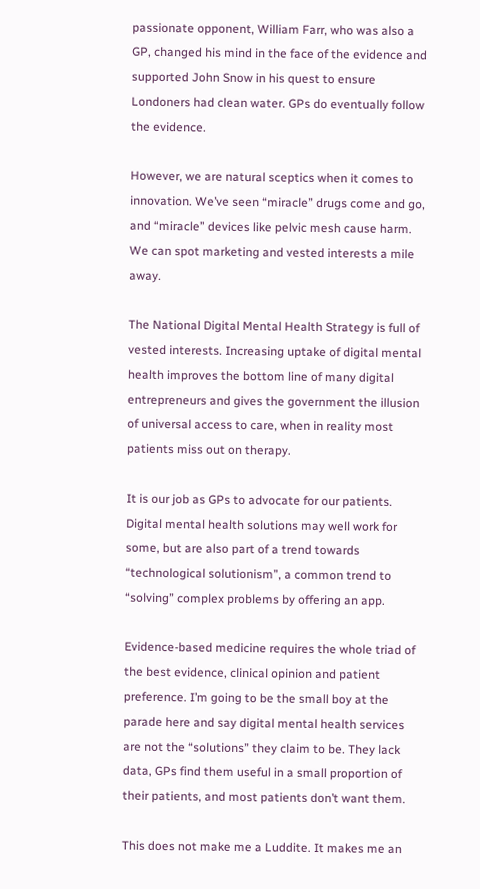passionate opponent, William Farr, who was also a GP, changed his mind in the face of the evidence and supported John Snow in his quest to ensure Londoners had clean water. GPs do eventually follow the evidence.

However, we are natural sceptics when it comes to innovation. We’ve seen “miracle” drugs come and go, and “miracle” devices like pelvic mesh cause harm. We can spot marketing and vested interests a mile away.

The National Digital Mental Health Strategy is full of vested interests. Increasing uptake of digital mental health improves the bottom line of many digital entrepreneurs and gives the government the illusion of universal access to care, when in reality most patients miss out on therapy.

It is our job as GPs to advocate for our patients. Digital mental health solutions may well work for some, but are also part of a trend towards “technological solutionism”, a common trend to “solving” complex problems by offering an app.

Evidence-based medicine requires the whole triad of the best evidence, clinical opinion and patient preference. I’m going to be the small boy at the parade here and say digital mental health services are not the “solutions” they claim to be. They lack data, GPs find them useful in a small proportion of their patients, and most patients don’t want them.

This does not make me a Luddite. It makes me an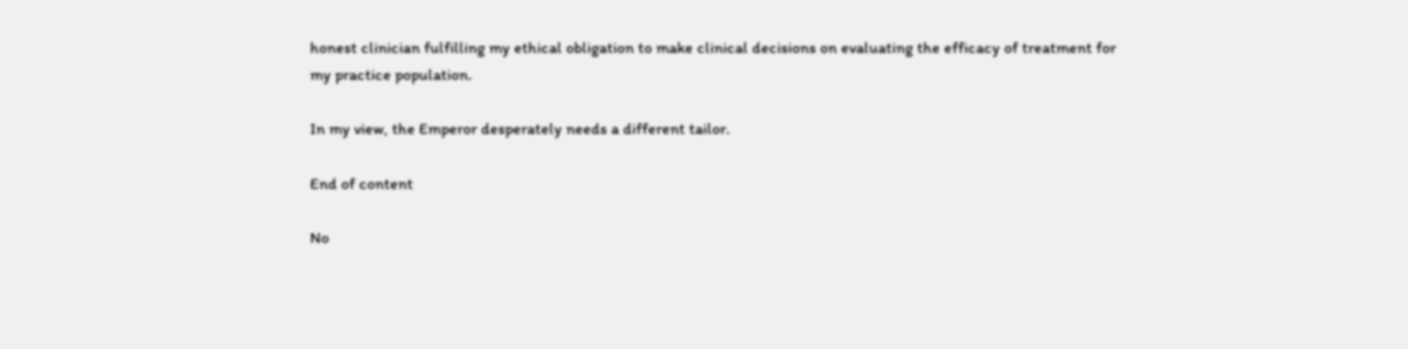honest clinician fulfilling my ethical obligation to make clinical decisions on evaluating the efficacy of treatment for my practice population.

In my view, the Emperor desperately needs a different tailor.

End of content

No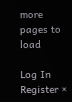more pages to load

Log In Register ×